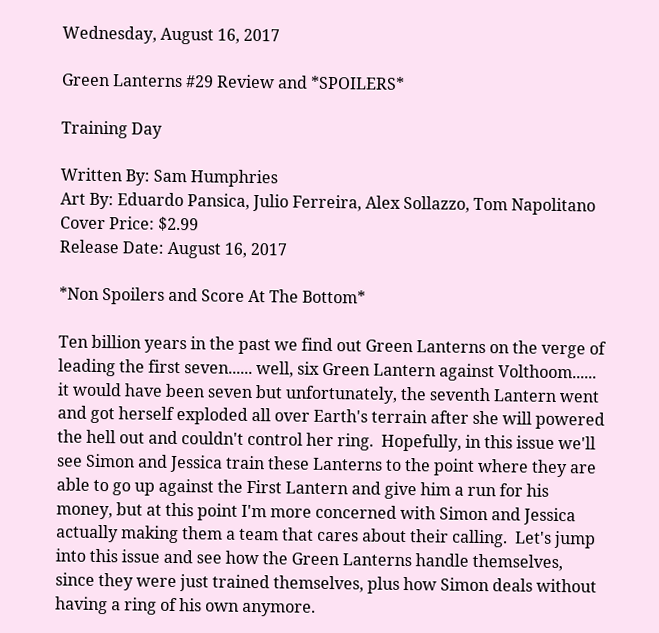Wednesday, August 16, 2017

Green Lanterns #29 Review and *SPOILERS*

Training Day

Written By: Sam Humphries
Art By: Eduardo Pansica, Julio Ferreira, Alex Sollazzo, Tom Napolitano
Cover Price: $2.99
Release Date: August 16, 2017

*Non Spoilers and Score At The Bottom*

Ten billion years in the past we find out Green Lanterns on the verge of leading the first seven...... well, six Green Lantern against Volthoom...... it would have been seven but unfortunately, the seventh Lantern went and got herself exploded all over Earth's terrain after she will powered the hell out and couldn't control her ring.  Hopefully, in this issue we'll see Simon and Jessica train these Lanterns to the point where they are able to go up against the First Lantern and give him a run for his money, but at this point I'm more concerned with Simon and Jessica actually making them a team that cares about their calling.  Let's jump into this issue and see how the Green Lanterns handle themselves, since they were just trained themselves, plus how Simon deals without having a ring of his own anymore.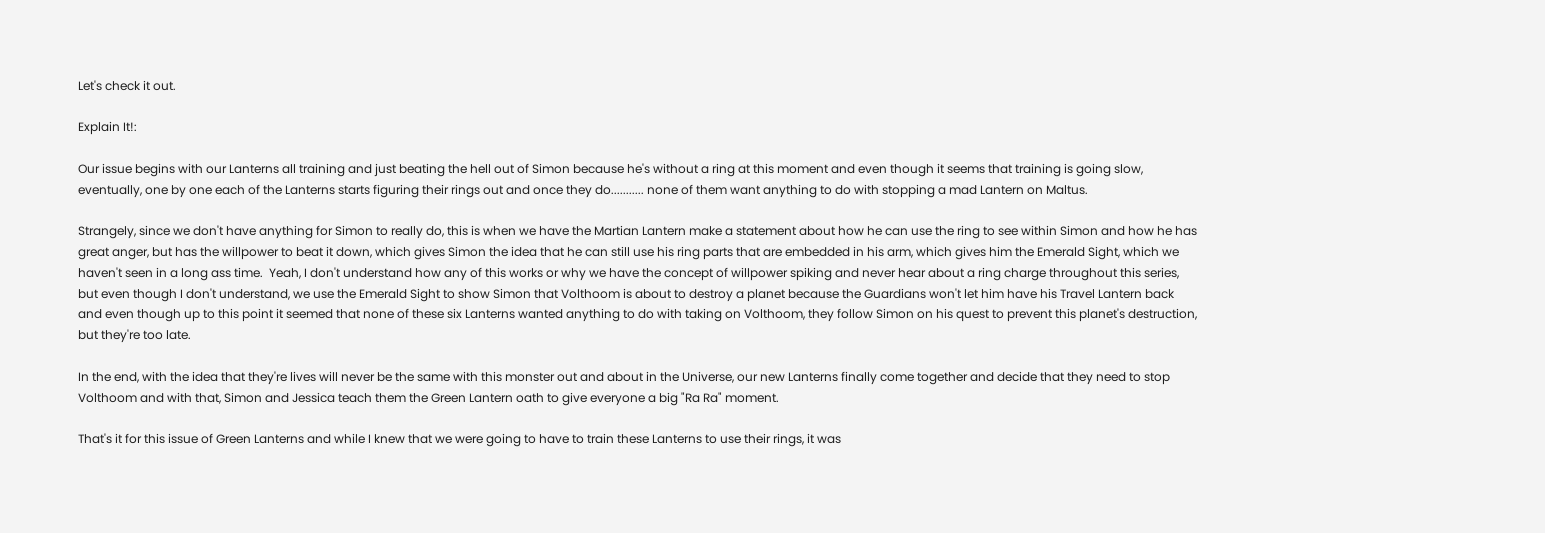Let's check it out.

Explain It!:

Our issue begins with our Lanterns all training and just beating the hell out of Simon because he's without a ring at this moment and even though it seems that training is going slow, eventually, one by one each of the Lanterns starts figuring their rings out and once they do........... none of them want anything to do with stopping a mad Lantern on Maltus.

Strangely, since we don't have anything for Simon to really do, this is when we have the Martian Lantern make a statement about how he can use the ring to see within Simon and how he has great anger, but has the willpower to beat it down, which gives Simon the idea that he can still use his ring parts that are embedded in his arm, which gives him the Emerald Sight, which we haven't seen in a long ass time.  Yeah, I don't understand how any of this works or why we have the concept of willpower spiking and never hear about a ring charge throughout this series, but even though I don't understand, we use the Emerald Sight to show Simon that Volthoom is about to destroy a planet because the Guardians won't let him have his Travel Lantern back and even though up to this point it seemed that none of these six Lanterns wanted anything to do with taking on Volthoom, they follow Simon on his quest to prevent this planet's destruction, but they're too late.

In the end, with the idea that they're lives will never be the same with this monster out and about in the Universe, our new Lanterns finally come together and decide that they need to stop Volthoom and with that, Simon and Jessica teach them the Green Lantern oath to give everyone a big "Ra Ra" moment.

That's it for this issue of Green Lanterns and while I knew that we were going to have to train these Lanterns to use their rings, it was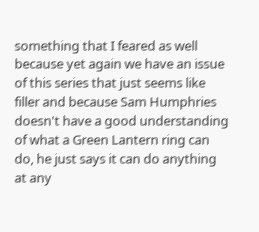something that I feared as well because yet again we have an issue of this series that just seems like filler and because Sam Humphries doesn't have a good understanding of what a Green Lantern ring can do, he just says it can do anything at any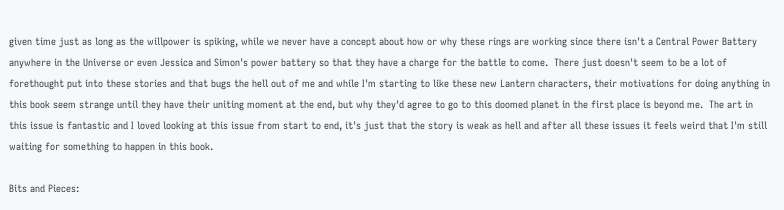given time just as long as the willpower is spiking, while we never have a concept about how or why these rings are working since there isn't a Central Power Battery anywhere in the Universe or even Jessica and Simon's power battery so that they have a charge for the battle to come.  There just doesn't seem to be a lot of forethought put into these stories and that bugs the hell out of me and while I'm starting to like these new Lantern characters, their motivations for doing anything in this book seem strange until they have their uniting moment at the end, but why they'd agree to go to this doomed planet in the first place is beyond me.  The art in this issue is fantastic and I loved looking at this issue from start to end, it's just that the story is weak as hell and after all these issues it feels weird that I'm still waiting for something to happen in this book.

Bits and Pieces: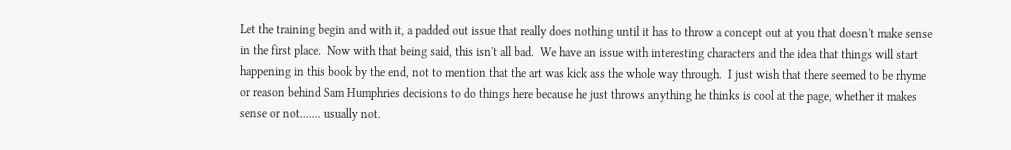Let the training begin and with it, a padded out issue that really does nothing until it has to throw a concept out at you that doesn't make sense in the first place.  Now with that being said, this isn't all bad.  We have an issue with interesting characters and the idea that things will start happening in this book by the end, not to mention that the art was kick ass the whole way through.  I just wish that there seemed to be rhyme or reason behind Sam Humphries decisions to do things here because he just throws anything he thinks is cool at the page, whether it makes sense or not....... usually not.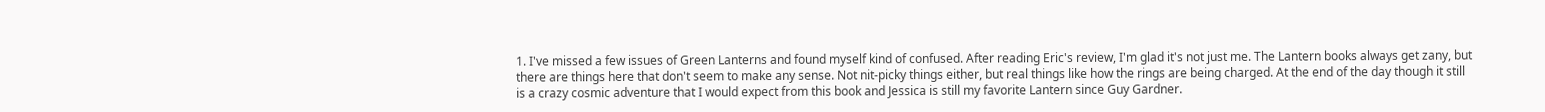1. I've missed a few issues of Green Lanterns and found myself kind of confused. After reading Eric's review, I'm glad it's not just me. The Lantern books always get zany, but there are things here that don't seem to make any sense. Not nit-picky things either, but real things like how the rings are being charged. At the end of the day though it still is a crazy cosmic adventure that I would expect from this book and Jessica is still my favorite Lantern since Guy Gardner.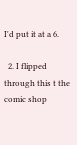I'd put it at a 6.

  2. I flipped through this t the comic shop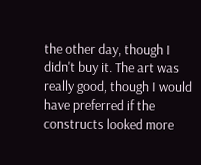the other day, though I didn't buy it. The art was really good, though I would have preferred if the constructs looked more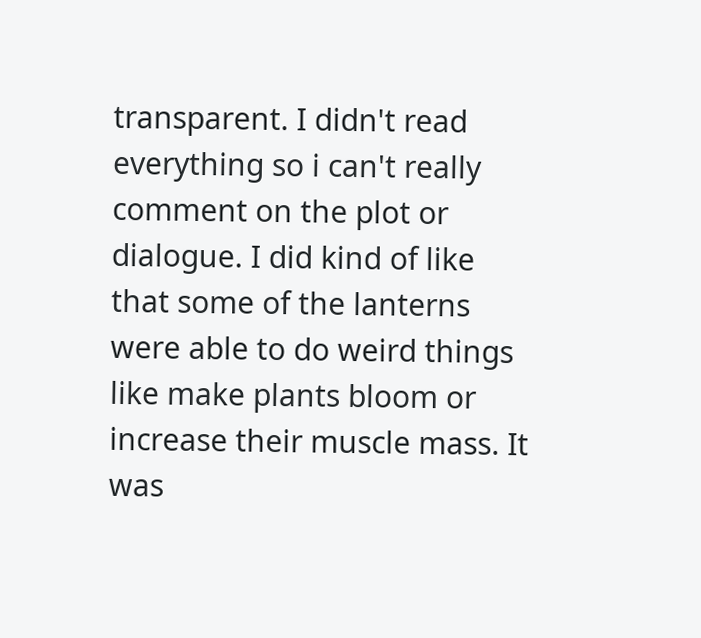transparent. I didn't read everything so i can't really comment on the plot or dialogue. I did kind of like that some of the lanterns were able to do weird things like make plants bloom or increase their muscle mass. It was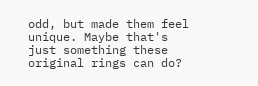odd, but made them feel unique. Maybe that's just something these original rings can do?